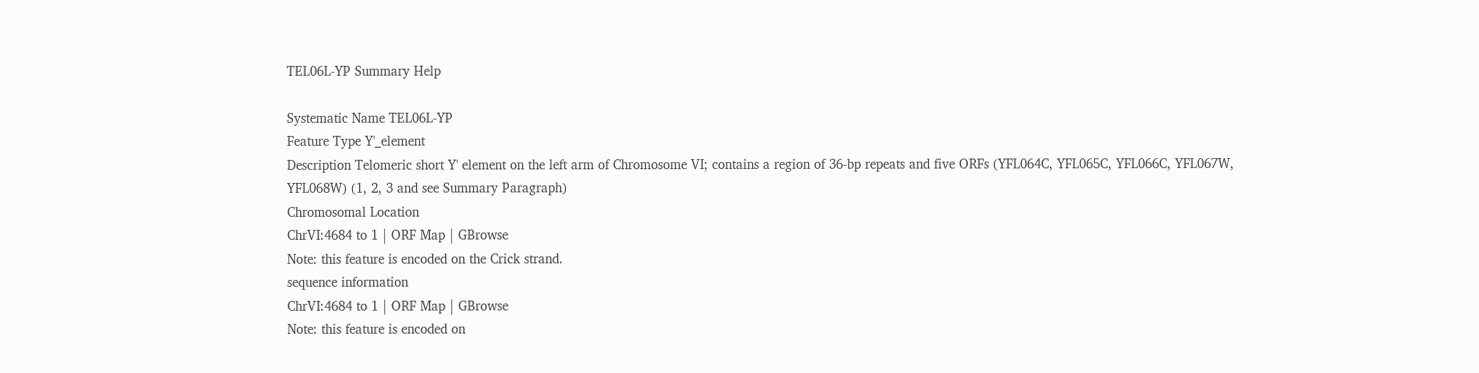TEL06L-YP Summary Help

Systematic Name TEL06L-YP
Feature Type Y'_element
Description Telomeric short Y' element on the left arm of Chromosome VI; contains a region of 36-bp repeats and five ORFs (YFL064C, YFL065C, YFL066C, YFL067W, YFL068W) (1, 2, 3 and see Summary Paragraph)
Chromosomal Location
ChrVI:4684 to 1 | ORF Map | GBrowse
Note: this feature is encoded on the Crick strand.
sequence information
ChrVI:4684 to 1 | ORF Map | GBrowse
Note: this feature is encoded on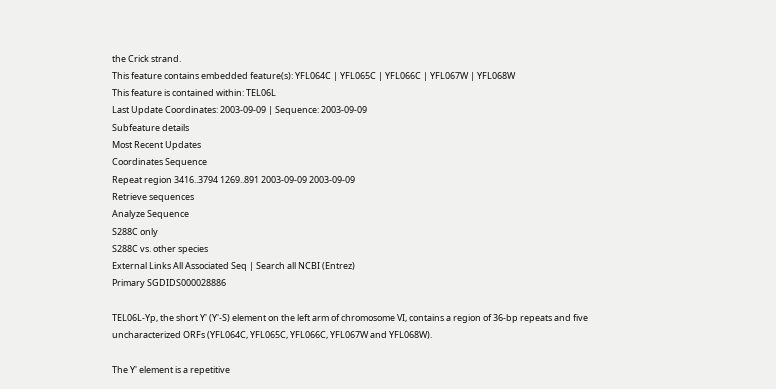the Crick strand.
This feature contains embedded feature(s): YFL064C | YFL065C | YFL066C | YFL067W | YFL068W
This feature is contained within: TEL06L
Last Update Coordinates: 2003-09-09 | Sequence: 2003-09-09
Subfeature details
Most Recent Updates
Coordinates Sequence
Repeat region 3416..3794 1269..891 2003-09-09 2003-09-09
Retrieve sequences
Analyze Sequence
S288C only
S288C vs. other species
External Links All Associated Seq | Search all NCBI (Entrez)
Primary SGDIDS000028886

TEL06L-Yp, the short Y' (Y'-S) element on the left arm of chromosome VI, contains a region of 36-bp repeats and five uncharacterized ORFs (YFL064C, YFL065C, YFL066C, YFL067W and YFL068W).

The Y' element is a repetitive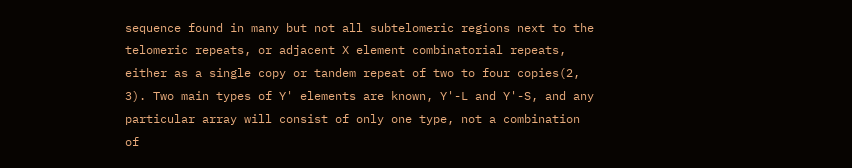sequence found in many but not all subtelomeric regions next to the telomeric repeats, or adjacent X element combinatorial repeats, either as a single copy or tandem repeat of two to four copies(2, 3). Two main types of Y' elements are known, Y'-L and Y'-S, and any particular array will consist of only one type, not a combination of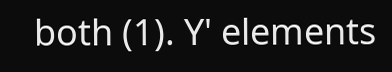both (1). Y' elements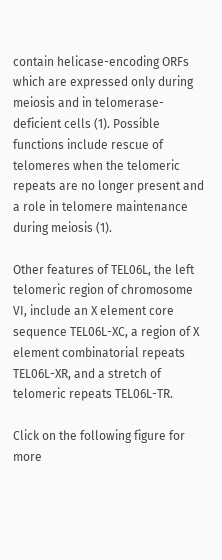contain helicase-encoding ORFs which are expressed only during meiosis and in telomerase-deficient cells (1). Possible functions include rescue of telomeres when the telomeric repeats are no longer present and a role in telomere maintenance during meiosis (1).

Other features of TEL06L, the left telomeric region of chromosome VI, include an X element core sequence TEL06L-XC, a region of X element combinatorial repeats TEL06L-XR, and a stretch of telomeric repeats TEL06L-TR.

Click on the following figure for more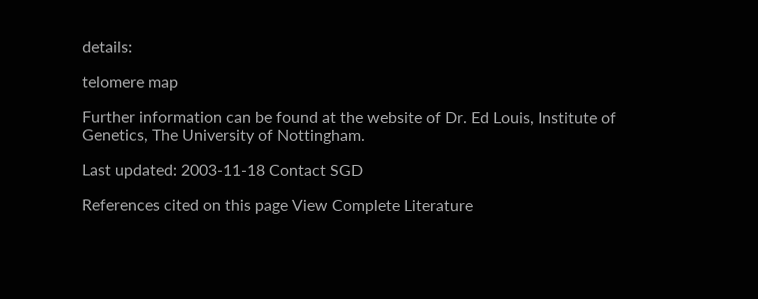details:

telomere map

Further information can be found at the website of Dr. Ed Louis, Institute of Genetics, The University of Nottingham.

Last updated: 2003-11-18 Contact SGD

References cited on this page View Complete Literature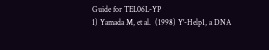Guide for TEL06L-YP
1) Yamada M, et al.  (1998) Y'-Help1, a DNA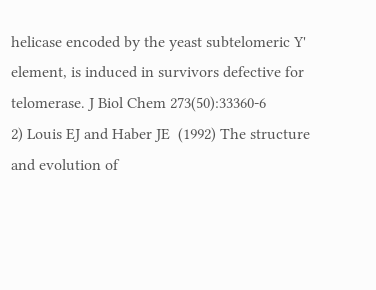helicase encoded by the yeast subtelomeric Y' element, is induced in survivors defective for telomerase. J Biol Chem 273(50):33360-6
2) Louis EJ and Haber JE  (1992) The structure and evolution of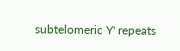subtelomeric Y' repeats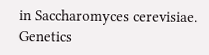in Saccharomyces cerevisiae. Genetics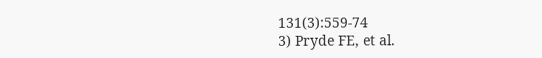131(3):559-74
3) Pryde FE, et al.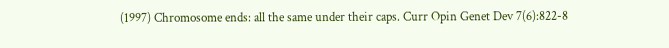(1997) Chromosome ends: all the same under their caps. Curr Opin Genet Dev 7(6):822-8